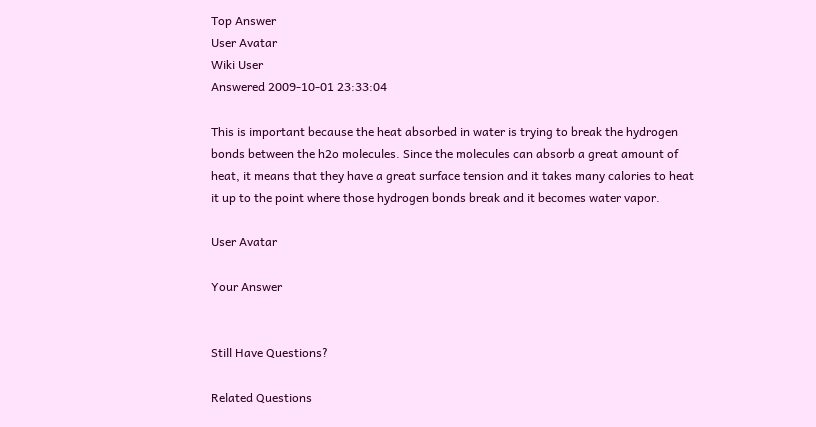Top Answer
User Avatar
Wiki User
Answered 2009-10-01 23:33:04

This is important because the heat absorbed in water is trying to break the hydrogen bonds between the h2o molecules. Since the molecules can absorb a great amount of heat, it means that they have a great surface tension and it takes many calories to heat it up to the point where those hydrogen bonds break and it becomes water vapor.

User Avatar

Your Answer


Still Have Questions?

Related Questions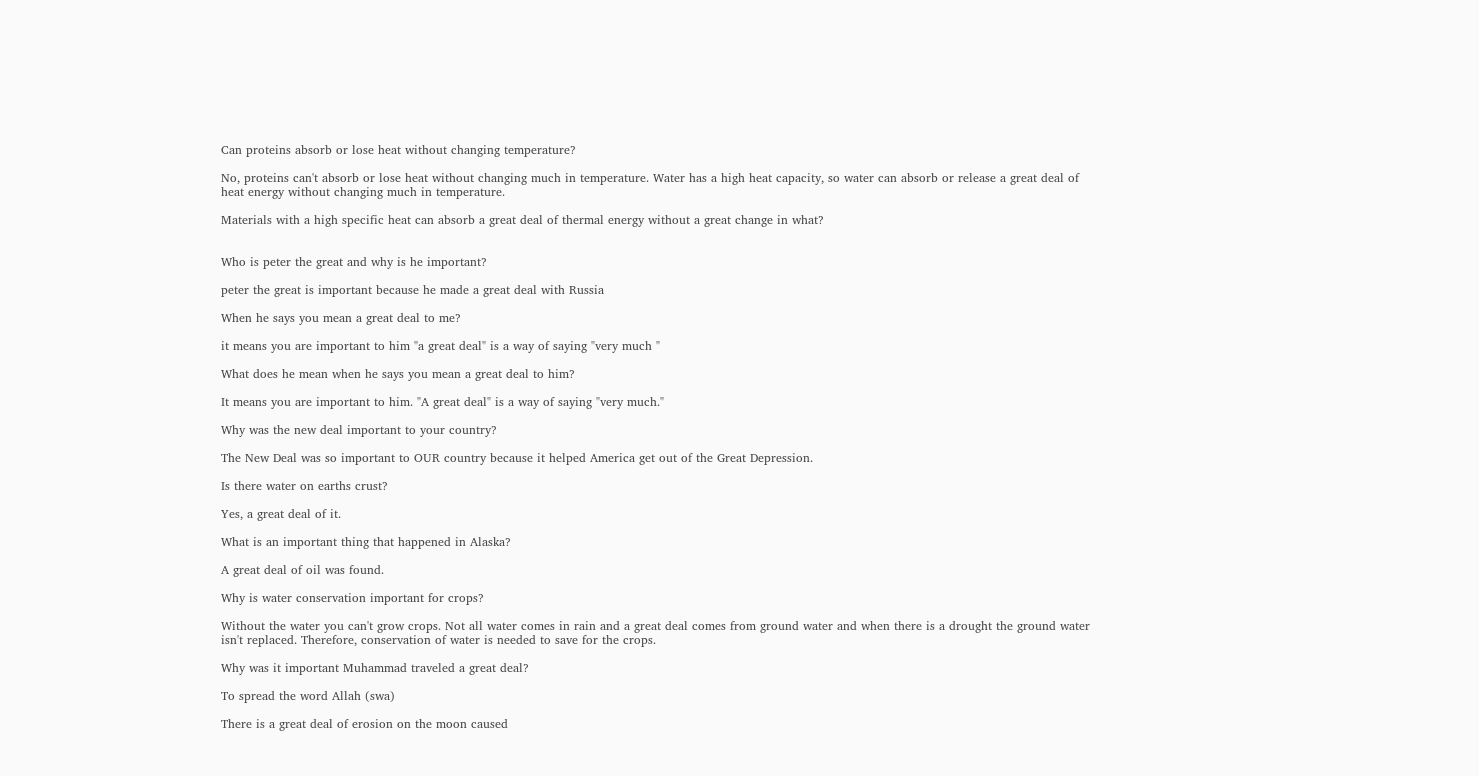Can proteins absorb or lose heat without changing temperature?

No, proteins can't absorb or lose heat without changing much in temperature. Water has a high heat capacity, so water can absorb or release a great deal of heat energy without changing much in temperature.

Materials with a high specific heat can absorb a great deal of thermal energy without a great change in what?


Who is peter the great and why is he important?

peter the great is important because he made a great deal with Russia

When he says you mean a great deal to me?

it means you are important to him "a great deal" is a way of saying "very much "

What does he mean when he says you mean a great deal to him?

It means you are important to him. "A great deal" is a way of saying "very much."

Why was the new deal important to your country?

The New Deal was so important to OUR country because it helped America get out of the Great Depression.

Is there water on earths crust?

Yes, a great deal of it.

What is an important thing that happened in Alaska?

A great deal of oil was found.

Why is water conservation important for crops?

Without the water you can't grow crops. Not all water comes in rain and a great deal comes from ground water and when there is a drought the ground water isn't replaced. Therefore, conservation of water is needed to save for the crops.

Why was it important Muhammad traveled a great deal?

To spread the word Allah (swa)

There is a great deal of erosion on the moon caused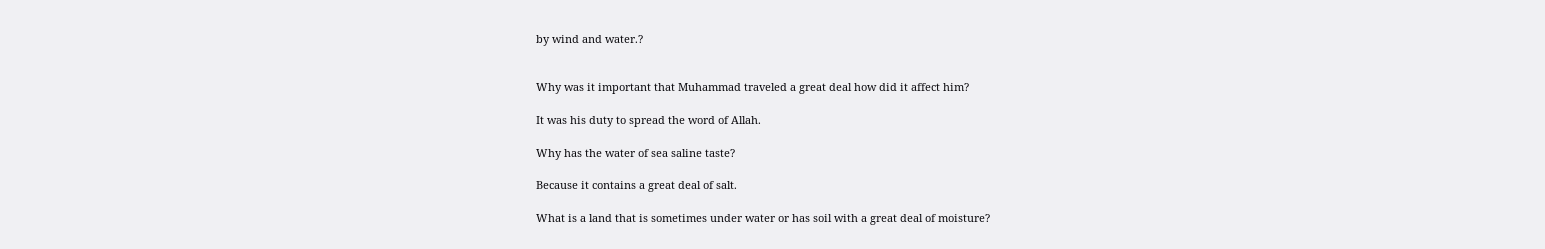by wind and water.?


Why was it important that Muhammad traveled a great deal how did it affect him?

It was his duty to spread the word of Allah.

Why has the water of sea saline taste?

Because it contains a great deal of salt.

What is a land that is sometimes under water or has soil with a great deal of moisture?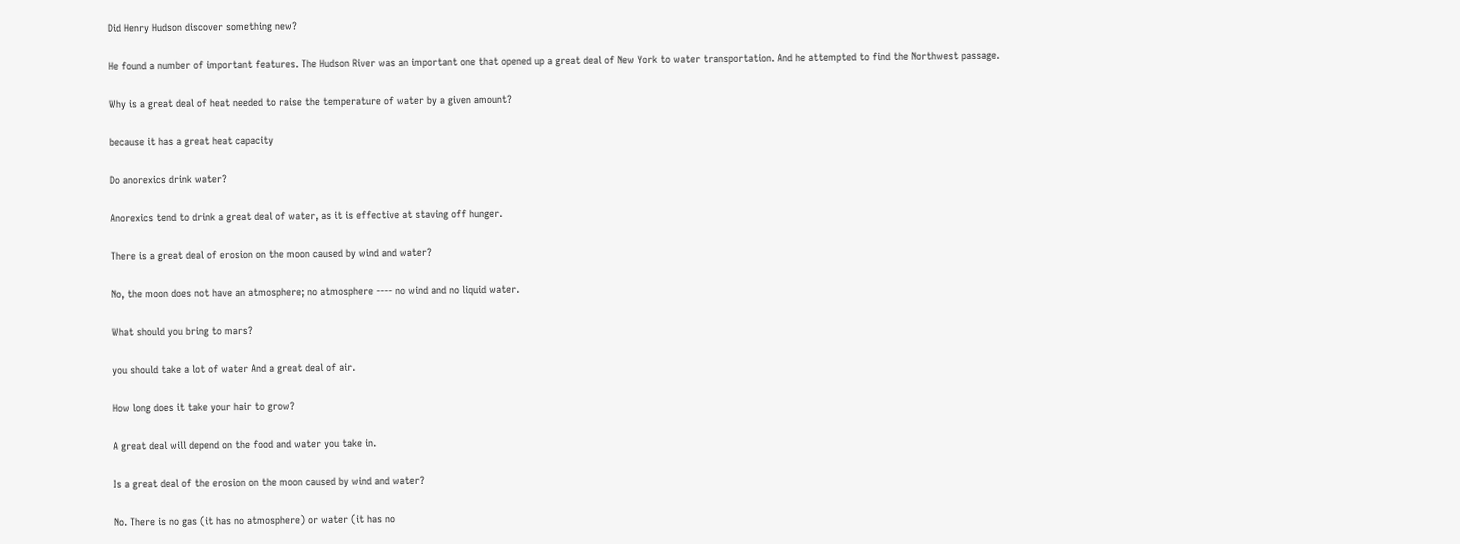Did Henry Hudson discover something new?

He found a number of important features. The Hudson River was an important one that opened up a great deal of New York to water transportation. And he attempted to find the Northwest passage.

Why is a great deal of heat needed to raise the temperature of water by a given amount?

because it has a great heat capacity

Do anorexics drink water?

Anorexics tend to drink a great deal of water, as it is effective at staving off hunger.

There is a great deal of erosion on the moon caused by wind and water?

No, the moon does not have an atmosphere; no atmosphere ---- no wind and no liquid water.

What should you bring to mars?

you should take a lot of water And a great deal of air.

How long does it take your hair to grow?

A great deal will depend on the food and water you take in.

Is a great deal of the erosion on the moon caused by wind and water?

No. There is no gas (it has no atmosphere) or water (it has no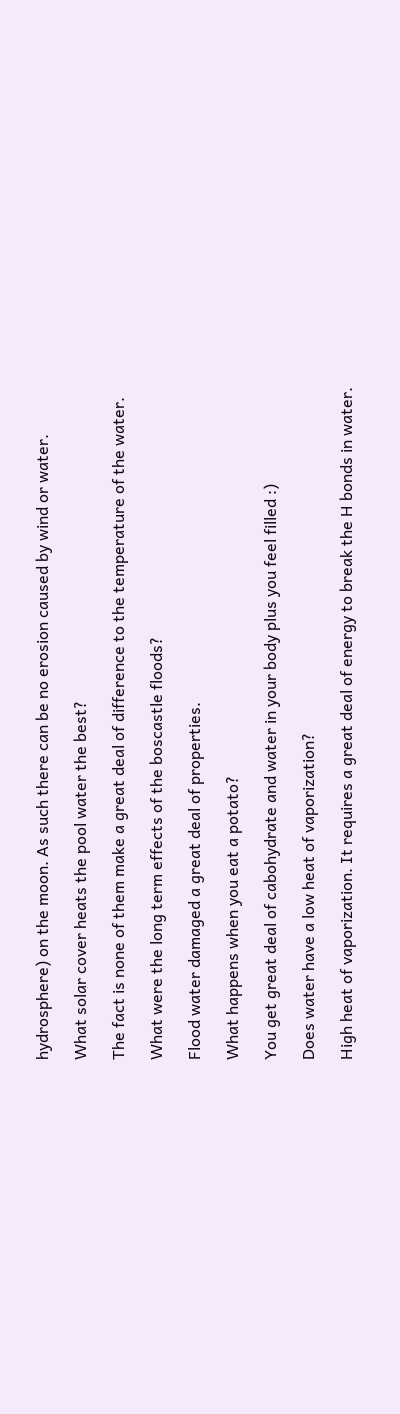hydrosphere) on the moon. As such there can be no erosion caused by wind or water.

What solar cover heats the pool water the best?

The fact is none of them make a great deal of difference to the temperature of the water.

What were the long term effects of the boscastle floods?

Flood water damaged a great deal of properties.

What happens when you eat a potato?

You get great deal of cabohydrate and water in your body plus you feel filled :)

Does water have a low heat of vaporization?

High heat of vaporization. It requires a great deal of energy to break the H bonds in water.